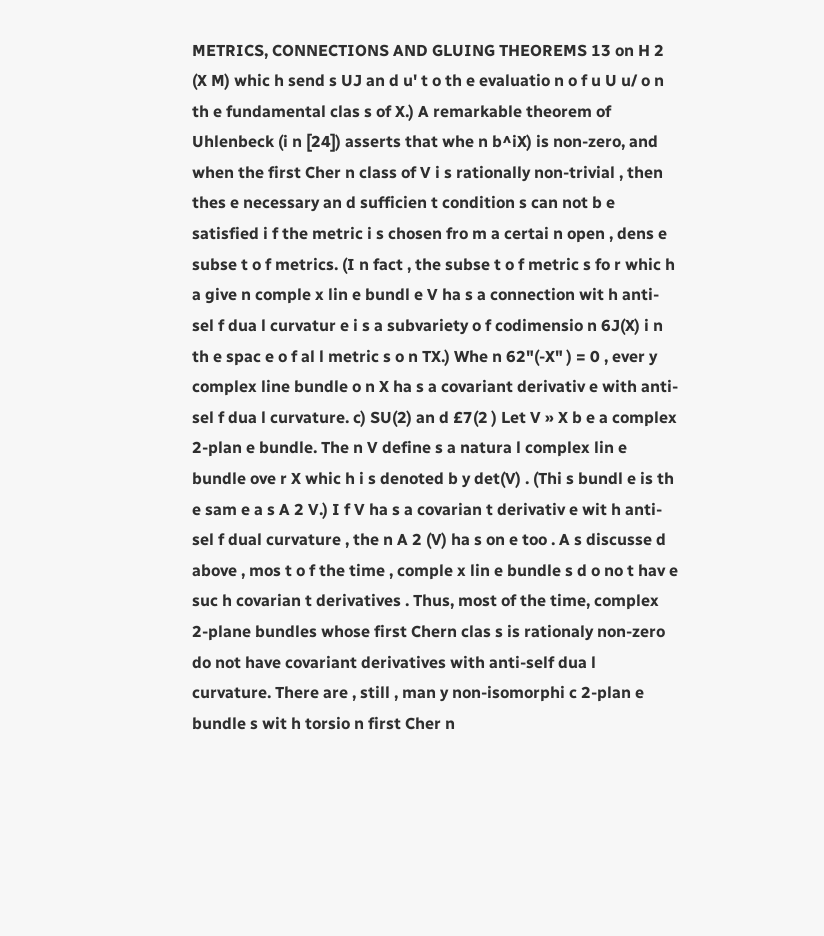METRICS, CONNECTIONS AND GLUING THEOREMS 13 on H 2 (X M) whic h send s UJ an d u' t o th e evaluatio n o f u U u/ o n th e fundamental clas s of X.) A remarkable theorem of Uhlenbeck (i n [24]) asserts that whe n b^iX) is non-zero, and when the first Cher n class of V i s rationally non-trivial , then thes e necessary an d sufficien t condition s can not b e satisfied i f the metric i s chosen fro m a certai n open , dens e subse t o f metrics. (I n fact , the subse t o f metric s fo r whic h a give n comple x lin e bundl e V ha s a connection wit h anti-sel f dua l curvatur e i s a subvariety o f codimensio n 6J(X) i n th e spac e o f al l metric s o n TX.) Whe n 62"(-X" ) = 0 , ever y complex line bundle o n X ha s a covariant derivativ e with anti-sel f dua l curvature. c) SU(2) an d £7(2 ) Let V » X b e a complex 2-plan e bundle. The n V define s a natura l complex lin e bundle ove r X whic h i s denoted b y det(V) . (Thi s bundl e is th e sam e a s A 2 V.) I f V ha s a covarian t derivativ e wit h anti-sel f dual curvature , the n A 2 (V) ha s on e too . A s discusse d above , mos t o f the time , comple x lin e bundle s d o no t hav e suc h covarian t derivatives . Thus, most of the time, complex 2-plane bundles whose first Chern clas s is rationaly non-zero do not have covariant derivatives with anti-self dua l curvature. There are , still , man y non-isomorphi c 2-plan e bundle s wit h torsio n first Cher n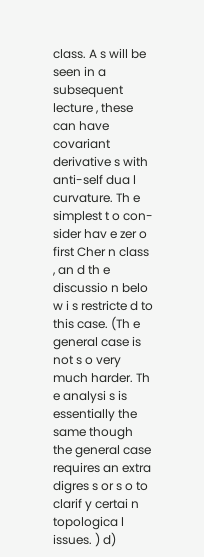class. A s will be seen in a subsequent lecture , these can have covariant derivative s with anti-self dua l curvature. Th e simplest t o con- sider hav e zer o first Cher n class , an d th e discussio n belo w i s restricte d to this case. (Th e general case is not s o very much harder. Th e analysi s is essentially the same though the general case requires an extra digres s or s o to clarif y certai n topologica l issues. ) d)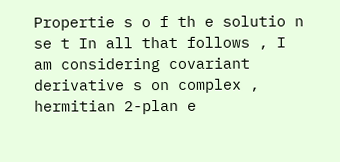Propertie s o f th e solutio n se t In all that follows , I am considering covariant derivative s on complex , hermitian 2-plan e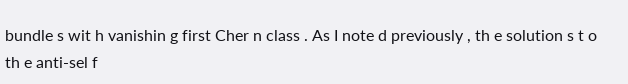bundle s wit h vanishin g first Cher n class . As I note d previously , th e solution s t o th e anti-sel f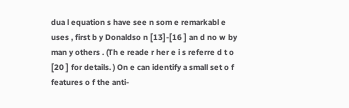dua l equation s have see n som e remarkabl e uses , first b y Donaldso n [13]-[16 ] an d no w by man y others . (Th e reade r her e i s referre d t o [20 ] for details. ) On e can identify a small set o f features o f the anti-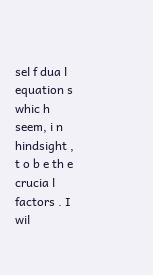sel f dua l equation s whic h seem, i n hindsight , t o b e th e crucia l factors . I wil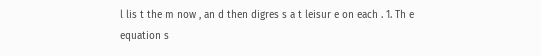l lis t the m now , an d then digres s a t leisur e on each . 1. Th e equation s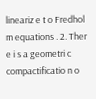lineariz e t o Fredhol m equations . 2. Ther e i s a geometri c compactificatio n o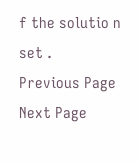f the solutio n set .
Previous Page Next Page